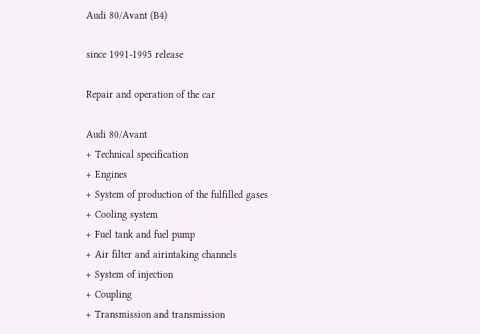Audi 80/Avant (B4)

since 1991-1995 release

Repair and operation of the car

Audi 80/Avant
+ Technical specification
+ Engines
+ System of production of the fulfilled gases
+ Cooling system
+ Fuel tank and fuel pump
+ Air filter and airintaking channels
+ System of injection
+ Coupling
+ Transmission and transmission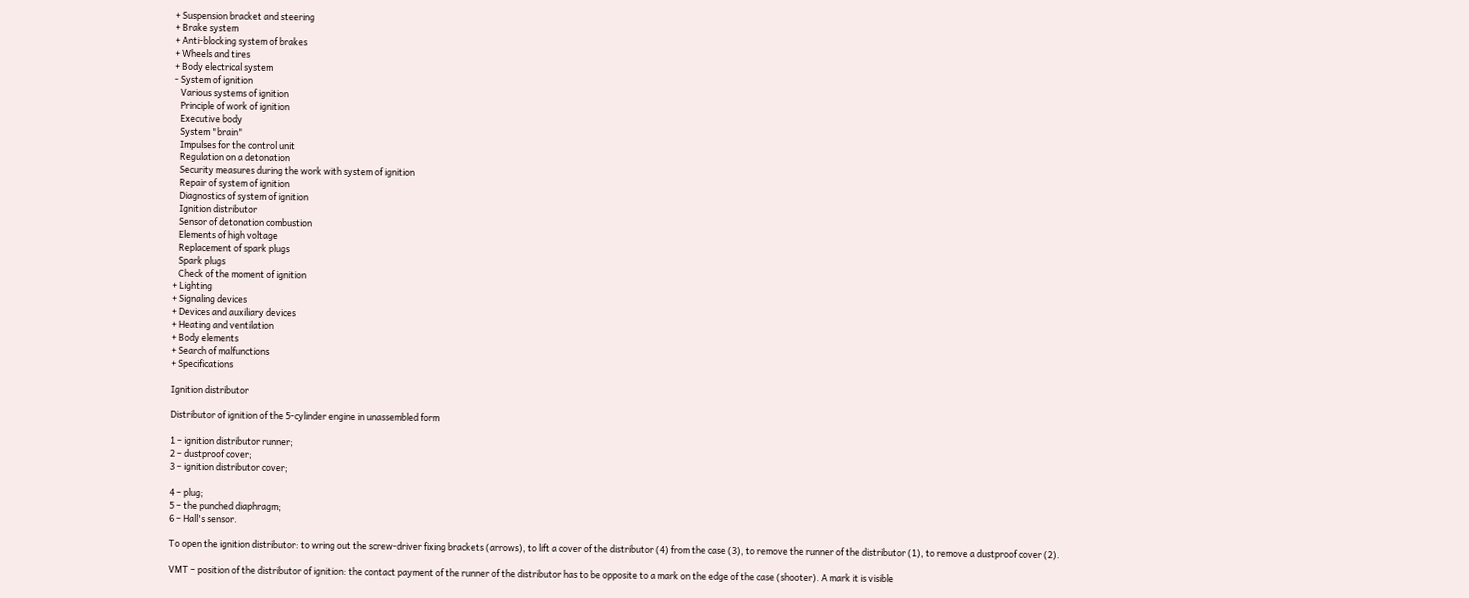+ Suspension bracket and steering
+ Brake system
+ Anti-blocking system of brakes
+ Wheels and tires
+ Body electrical system
- System of ignition
   Various systems of ignition
   Principle of work of ignition
   Executive body
   System "brain"
   Impulses for the control unit
   Regulation on a detonation
   Security measures during the work with system of ignition
   Repair of system of ignition
   Diagnostics of system of ignition
   Ignition distributor
   Sensor of detonation combustion
   Elements of high voltage
   Replacement of spark plugs
   Spark plugs
   Check of the moment of ignition
+ Lighting
+ Signaling devices
+ Devices and auxiliary devices
+ Heating and ventilation
+ Body elements
+ Search of malfunctions
+ Specifications

Ignition distributor

Distributor of ignition of the 5-cylinder engine in unassembled form

1 – ignition distributor runner;
2 – dustproof cover;
3 – ignition distributor cover;

4 – plug;
5 – the punched diaphragm;
6 – Hall's sensor.

To open the ignition distributor: to wring out the screw-driver fixing brackets (arrows), to lift a cover of the distributor (4) from the case (3), to remove the runner of the distributor (1), to remove a dustproof cover (2).

VMT – position of the distributor of ignition: the contact payment of the runner of the distributor has to be opposite to a mark on the edge of the case (shooter). A mark it is visible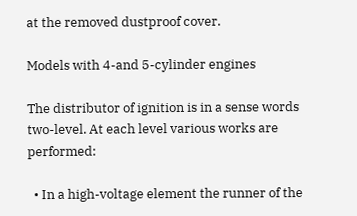at the removed dustproof cover.

Models with 4-and 5-cylinder engines

The distributor of ignition is in a sense words two-level. At each level various works are performed:

  • In a high-voltage element the runner of the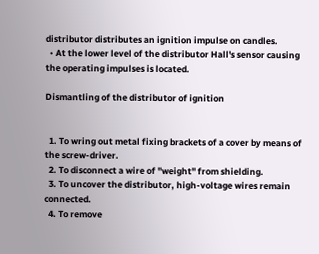distributor distributes an ignition impulse on candles.
  • At the lower level of the distributor Hall's sensor causing the operating impulses is located.

Dismantling of the distributor of ignition


  1. To wring out metal fixing brackets of a cover by means of the screw-driver.
  2. To disconnect a wire of "weight" from shielding.
  3. To uncover the distributor, high-voltage wires remain connected.
  4. To remove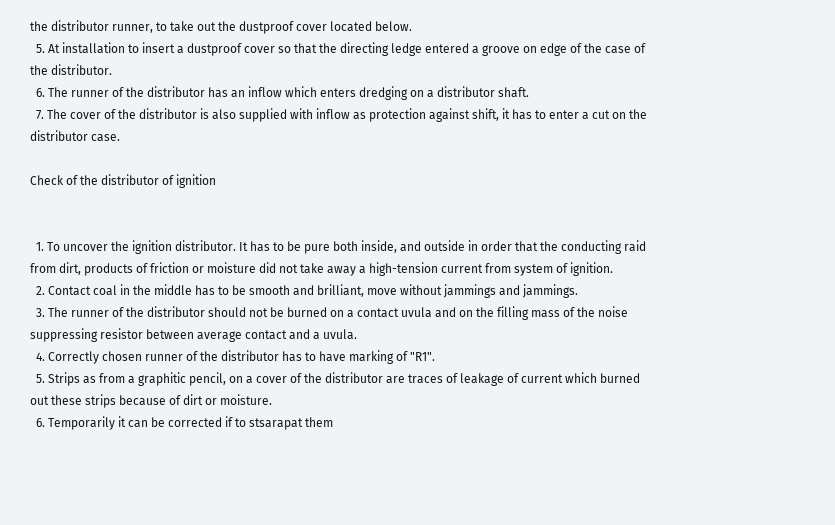the distributor runner, to take out the dustproof cover located below.
  5. At installation to insert a dustproof cover so that the directing ledge entered a groove on edge of the case of the distributor.
  6. The runner of the distributor has an inflow which enters dredging on a distributor shaft.
  7. The cover of the distributor is also supplied with inflow as protection against shift, it has to enter a cut on the distributor case.

Check of the distributor of ignition


  1. To uncover the ignition distributor. It has to be pure both inside, and outside in order that the conducting raid from dirt, products of friction or moisture did not take away a high-tension current from system of ignition.
  2. Contact coal in the middle has to be smooth and brilliant, move without jammings and jammings.
  3. The runner of the distributor should not be burned on a contact uvula and on the filling mass of the noise suppressing resistor between average contact and a uvula.
  4. Correctly chosen runner of the distributor has to have marking of "R1".
  5. Strips as from a graphitic pencil, on a cover of the distributor are traces of leakage of current which burned out these strips because of dirt or moisture.
  6. Temporarily it can be corrected if to stsarapat them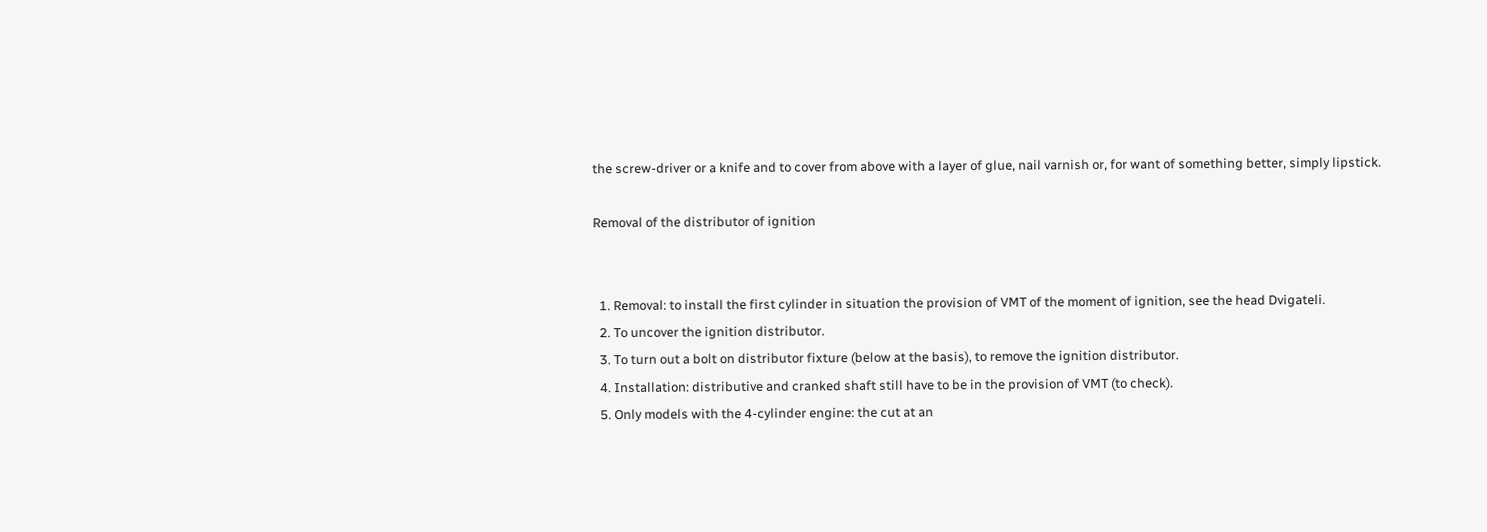the screw-driver or a knife and to cover from above with a layer of glue, nail varnish or, for want of something better, simply lipstick.

Removal of the distributor of ignition


  1. Removal: to install the first cylinder in situation the provision of VMT of the moment of ignition, see the head Dvigateli.
  2. To uncover the ignition distributor.
  3. To turn out a bolt on distributor fixture (below at the basis), to remove the ignition distributor.
  4. Installation: distributive and cranked shaft still have to be in the provision of VMT (to check).
  5. Only models with the 4-cylinder engine: the cut at an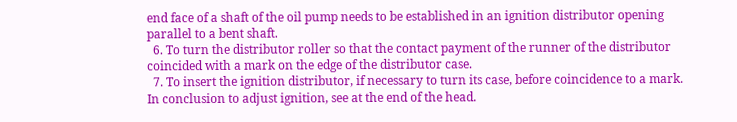end face of a shaft of the oil pump needs to be established in an ignition distributor opening parallel to a bent shaft.
  6. To turn the distributor roller so that the contact payment of the runner of the distributor coincided with a mark on the edge of the distributor case.
  7. To insert the ignition distributor, if necessary to turn its case, before coincidence to a mark. In conclusion to adjust ignition, see at the end of the head.